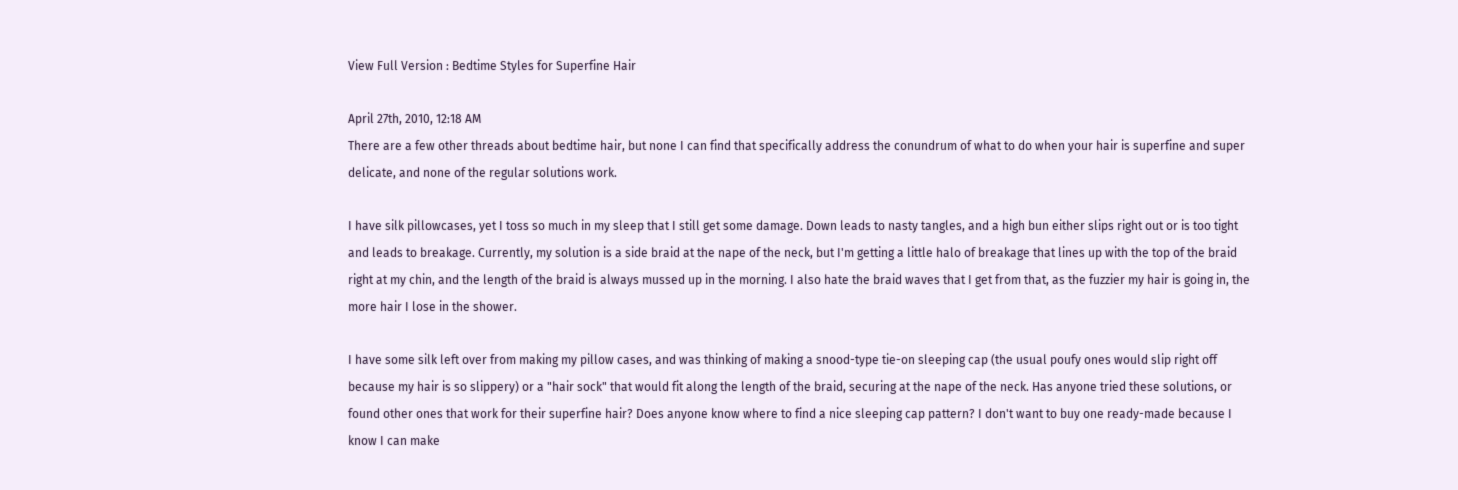View Full Version : Bedtime Styles for Superfine Hair

April 27th, 2010, 12:18 AM
There are a few other threads about bedtime hair, but none I can find that specifically address the conundrum of what to do when your hair is superfine and super delicate, and none of the regular solutions work.

I have silk pillowcases, yet I toss so much in my sleep that I still get some damage. Down leads to nasty tangles, and a high bun either slips right out or is too tight and leads to breakage. Currently, my solution is a side braid at the nape of the neck, but I'm getting a little halo of breakage that lines up with the top of the braid right at my chin, and the length of the braid is always mussed up in the morning. I also hate the braid waves that I get from that, as the fuzzier my hair is going in, the more hair I lose in the shower.

I have some silk left over from making my pillow cases, and was thinking of making a snood-type tie-on sleeping cap (the usual poufy ones would slip right off because my hair is so slippery) or a "hair sock" that would fit along the length of the braid, securing at the nape of the neck. Has anyone tried these solutions, or found other ones that work for their superfine hair? Does anyone know where to find a nice sleeping cap pattern? I don't want to buy one ready-made because I know I can make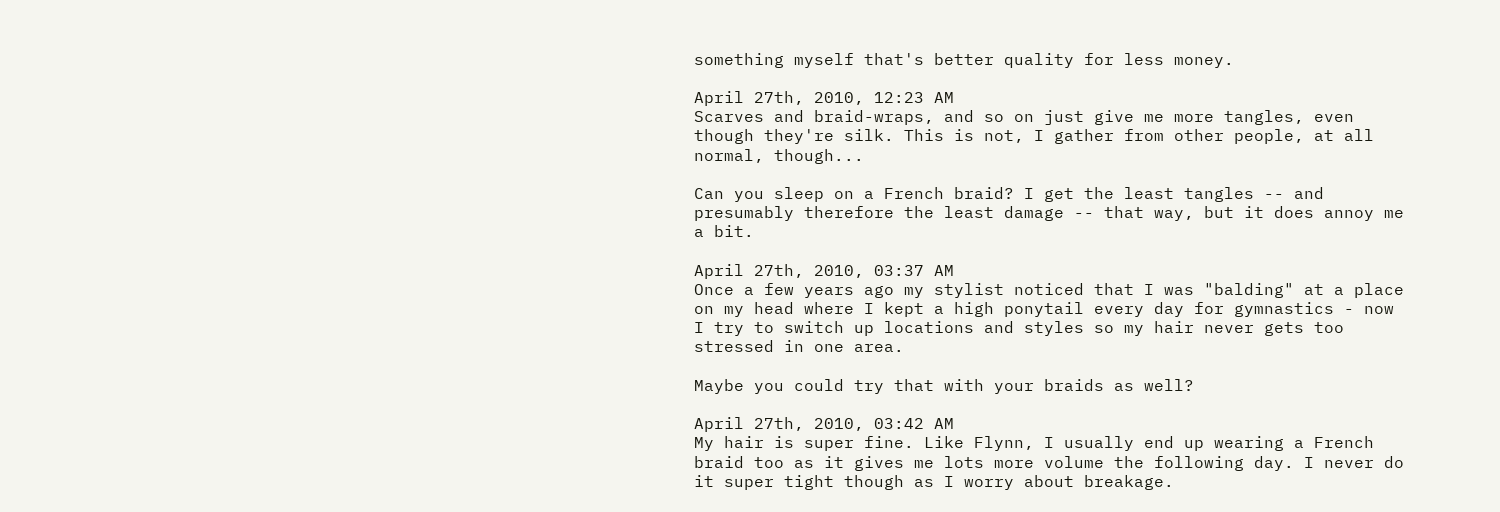something myself that's better quality for less money.

April 27th, 2010, 12:23 AM
Scarves and braid-wraps, and so on just give me more tangles, even though they're silk. This is not, I gather from other people, at all normal, though...

Can you sleep on a French braid? I get the least tangles -- and presumably therefore the least damage -- that way, but it does annoy me a bit.

April 27th, 2010, 03:37 AM
Once a few years ago my stylist noticed that I was "balding" at a place on my head where I kept a high ponytail every day for gymnastics - now I try to switch up locations and styles so my hair never gets too stressed in one area.

Maybe you could try that with your braids as well?

April 27th, 2010, 03:42 AM
My hair is super fine. Like Flynn, I usually end up wearing a French braid too as it gives me lots more volume the following day. I never do it super tight though as I worry about breakage.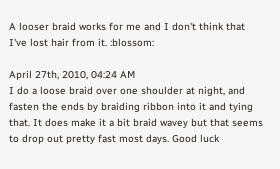A looser braid works for me and I don't think that I've lost hair from it. :blossom:

April 27th, 2010, 04:24 AM
I do a loose braid over one shoulder at night, and fasten the ends by braiding ribbon into it and tying that. It does make it a bit braid wavey but that seems to drop out pretty fast most days. Good luck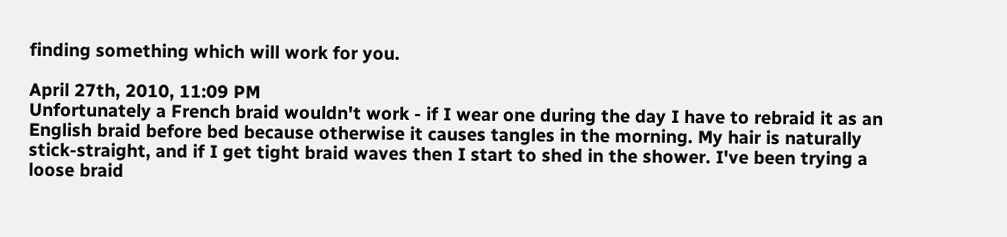finding something which will work for you.

April 27th, 2010, 11:09 PM
Unfortunately a French braid wouldn't work - if I wear one during the day I have to rebraid it as an English braid before bed because otherwise it causes tangles in the morning. My hair is naturally stick-straight, and if I get tight braid waves then I start to shed in the shower. I've been trying a loose braid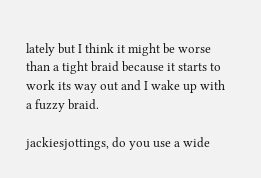lately but I think it might be worse than a tight braid because it starts to work its way out and I wake up with a fuzzy braid.

jackiesjottings, do you use a wide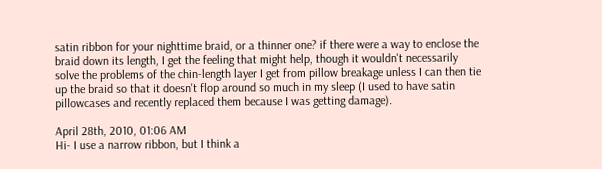satin ribbon for your nighttime braid, or a thinner one? if there were a way to enclose the braid down its length, I get the feeling that might help, though it wouldn't necessarily solve the problems of the chin-length layer I get from pillow breakage unless I can then tie up the braid so that it doesn't flop around so much in my sleep (I used to have satin pillowcases and recently replaced them because I was getting damage).

April 28th, 2010, 01:06 AM
Hi- I use a narrow ribbon, but I think a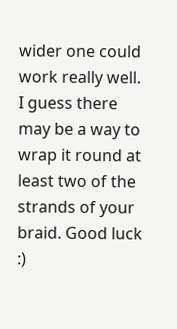wider one could work really well. I guess there may be a way to wrap it round at least two of the strands of your braid. Good luck :)